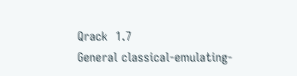Qrack  1.7
General classical-emulating-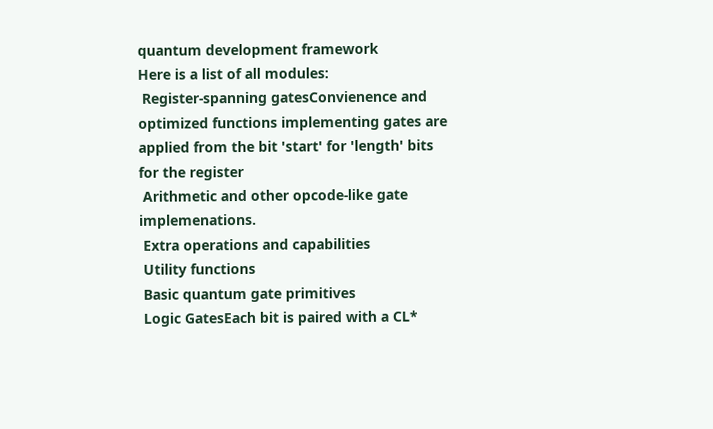quantum development framework
Here is a list of all modules:
 Register-spanning gatesConvienence and optimized functions implementing gates are applied from the bit 'start' for 'length' bits for the register
 Arithmetic and other opcode-like gate implemenations.
 Extra operations and capabilities
 Utility functions
 Basic quantum gate primitives
 Logic GatesEach bit is paired with a CL*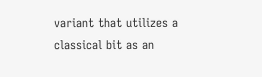variant that utilizes a classical bit as an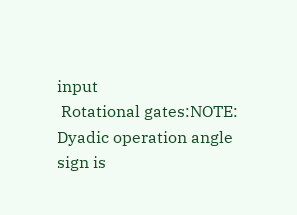input
 Rotational gates:NOTE: Dyadic operation angle sign is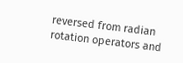reversed from radian rotation operators and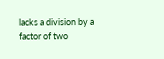lacks a division by a factor of two